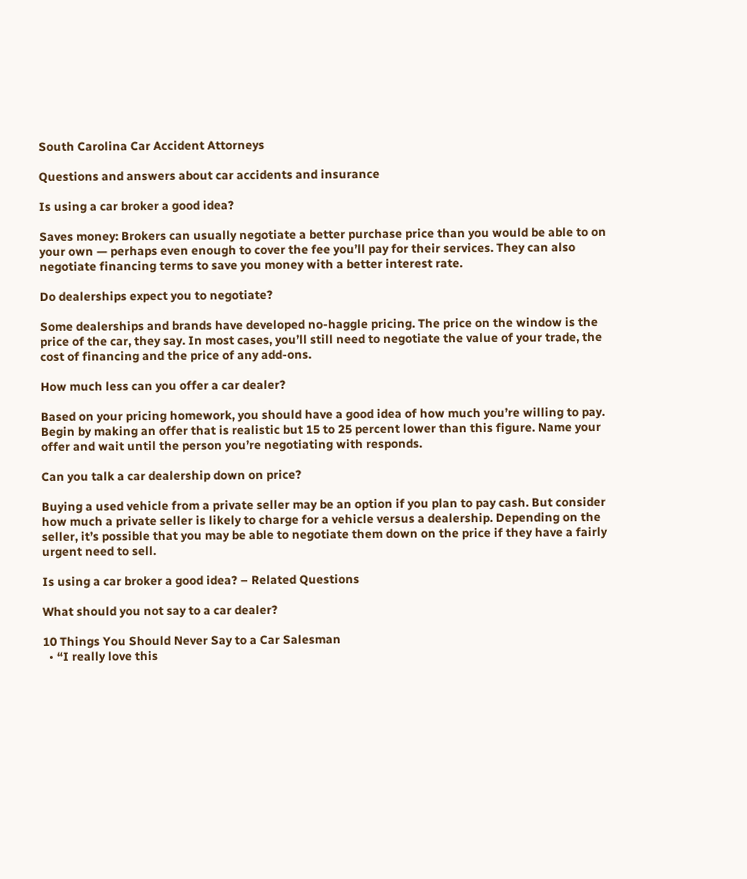South Carolina Car Accident Attorneys

Questions and answers about car accidents and insurance

Is using a car broker a good idea?

Saves money: Brokers can usually negotiate a better purchase price than you would be able to on your own — perhaps even enough to cover the fee you’ll pay for their services. They can also negotiate financing terms to save you money with a better interest rate.

Do dealerships expect you to negotiate?

Some dealerships and brands have developed no-haggle pricing. The price on the window is the price of the car, they say. In most cases, you’ll still need to negotiate the value of your trade, the cost of financing and the price of any add-ons.

How much less can you offer a car dealer?

Based on your pricing homework, you should have a good idea of how much you’re willing to pay. Begin by making an offer that is realistic but 15 to 25 percent lower than this figure. Name your offer and wait until the person you’re negotiating with responds.

Can you talk a car dealership down on price?

Buying a used vehicle from a private seller may be an option if you plan to pay cash. But consider how much a private seller is likely to charge for a vehicle versus a dealership. Depending on the seller, it’s possible that you may be able to negotiate them down on the price if they have a fairly urgent need to sell.

Is using a car broker a good idea? – Related Questions

What should you not say to a car dealer?

10 Things You Should Never Say to a Car Salesman
  • “I really love this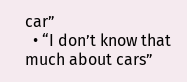car”
  • “I don’t know that much about cars”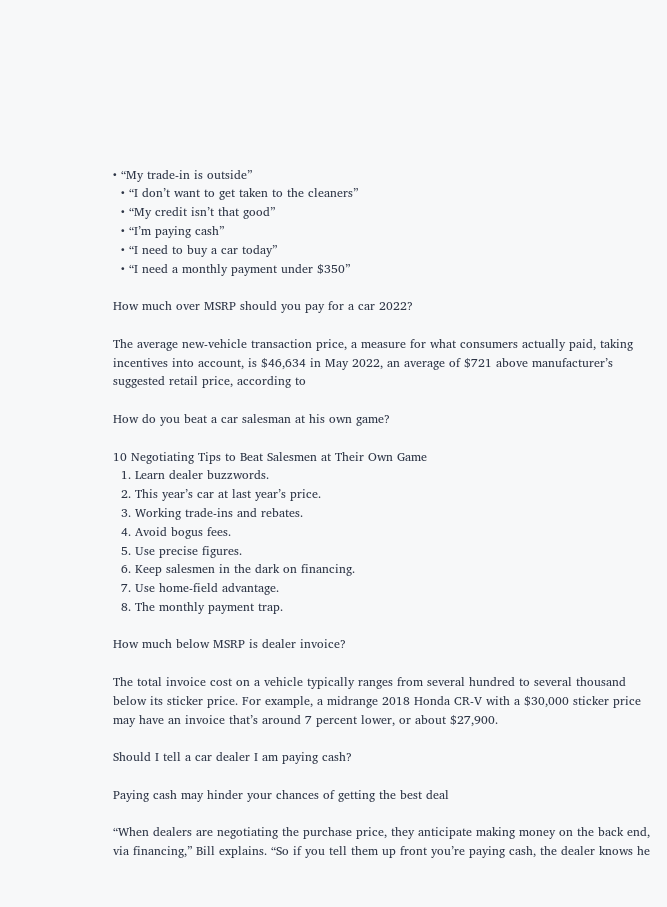• “My trade-in is outside”
  • “I don’t want to get taken to the cleaners”
  • “My credit isn’t that good”
  • “I’m paying cash”
  • “I need to buy a car today”
  • “I need a monthly payment under $350”

How much over MSRP should you pay for a car 2022?

The average new-vehicle transaction price, a measure for what consumers actually paid, taking incentives into account, is $46,634 in May 2022, an average of $721 above manufacturer’s suggested retail price, according to

How do you beat a car salesman at his own game?

10 Negotiating Tips to Beat Salesmen at Their Own Game
  1. Learn dealer buzzwords.
  2. This year’s car at last year’s price.
  3. Working trade-ins and rebates.
  4. Avoid bogus fees.
  5. Use precise figures.
  6. Keep salesmen in the dark on financing.
  7. Use home-field advantage.
  8. The monthly payment trap.

How much below MSRP is dealer invoice?

The total invoice cost on a vehicle typically ranges from several hundred to several thousand below its sticker price. For example, a midrange 2018 Honda CR-V with a $30,000 sticker price may have an invoice that’s around 7 percent lower, or about $27,900.

Should I tell a car dealer I am paying cash?

Paying cash may hinder your chances of getting the best deal

“When dealers are negotiating the purchase price, they anticipate making money on the back end, via financing,” Bill explains. “So if you tell them up front you’re paying cash, the dealer knows he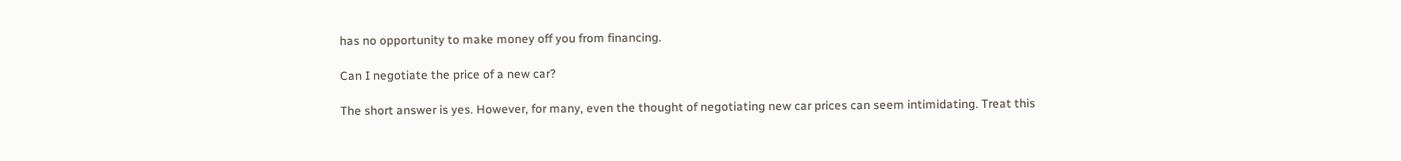has no opportunity to make money off you from financing.

Can I negotiate the price of a new car?

The short answer is yes. However, for many, even the thought of negotiating new car prices can seem intimidating. Treat this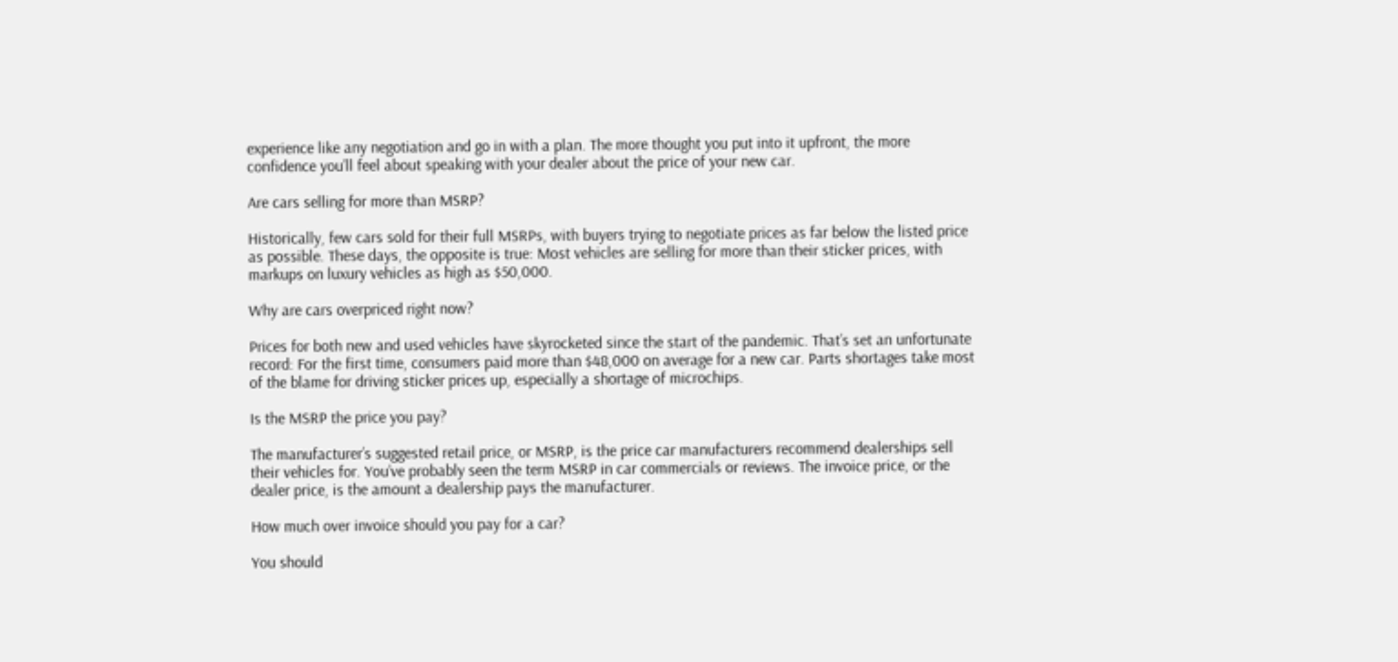experience like any negotiation and go in with a plan. The more thought you put into it upfront, the more confidence you’ll feel about speaking with your dealer about the price of your new car.

Are cars selling for more than MSRP?

Historically, few cars sold for their full MSRPs, with buyers trying to negotiate prices as far below the listed price as possible. These days, the opposite is true: Most vehicles are selling for more than their sticker prices, with markups on luxury vehicles as high as $50,000.

Why are cars overpriced right now?

Prices for both new and used vehicles have skyrocketed since the start of the pandemic. That’s set an unfortunate record: For the first time, consumers paid more than $48,000 on average for a new car. Parts shortages take most of the blame for driving sticker prices up, especially a shortage of microchips.

Is the MSRP the price you pay?

The manufacturer’s suggested retail price, or MSRP, is the price car manufacturers recommend dealerships sell their vehicles for. You’ve probably seen the term MSRP in car commercials or reviews. The invoice price, or the dealer price, is the amount a dealership pays the manufacturer.

How much over invoice should you pay for a car?

You should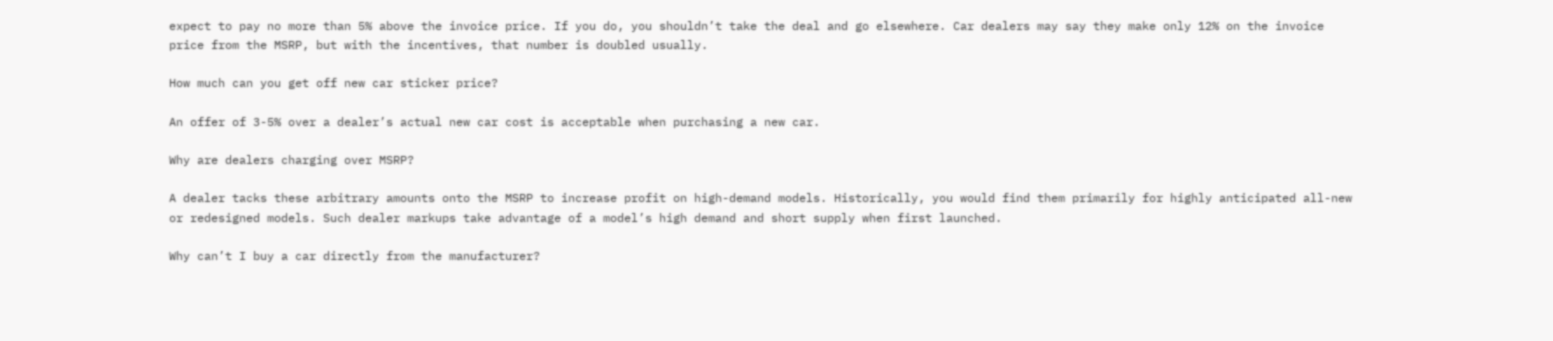expect to pay no more than 5% above the invoice price. If you do, you shouldn’t take the deal and go elsewhere. Car dealers may say they make only 12% on the invoice price from the MSRP, but with the incentives, that number is doubled usually.

How much can you get off new car sticker price?

An offer of 3-5% over a dealer’s actual new car cost is acceptable when purchasing a new car.

Why are dealers charging over MSRP?

A dealer tacks these arbitrary amounts onto the MSRP to increase profit on high-demand models. Historically, you would find them primarily for highly anticipated all-new or redesigned models. Such dealer markups take advantage of a model’s high demand and short supply when first launched.

Why can’t I buy a car directly from the manufacturer?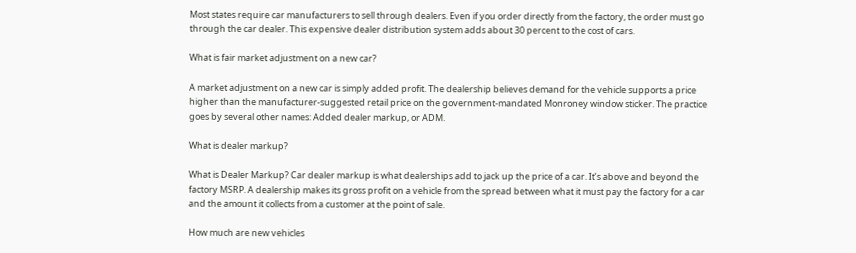Most states require car manufacturers to sell through dealers. Even if you order directly from the factory, the order must go through the car dealer. This expensive dealer distribution system adds about 30 percent to the cost of cars.

What is fair market adjustment on a new car?

A market adjustment on a new car is simply added profit. The dealership believes demand for the vehicle supports a price higher than the manufacturer-suggested retail price on the government-mandated Monroney window sticker. The practice goes by several other names: Added dealer markup, or ADM.

What is dealer markup?

What is Dealer Markup? Car dealer markup is what dealerships add to jack up the price of a car. It’s above and beyond the factory MSRP. A dealership makes its gross profit on a vehicle from the spread between what it must pay the factory for a car and the amount it collects from a customer at the point of sale.

How much are new vehicles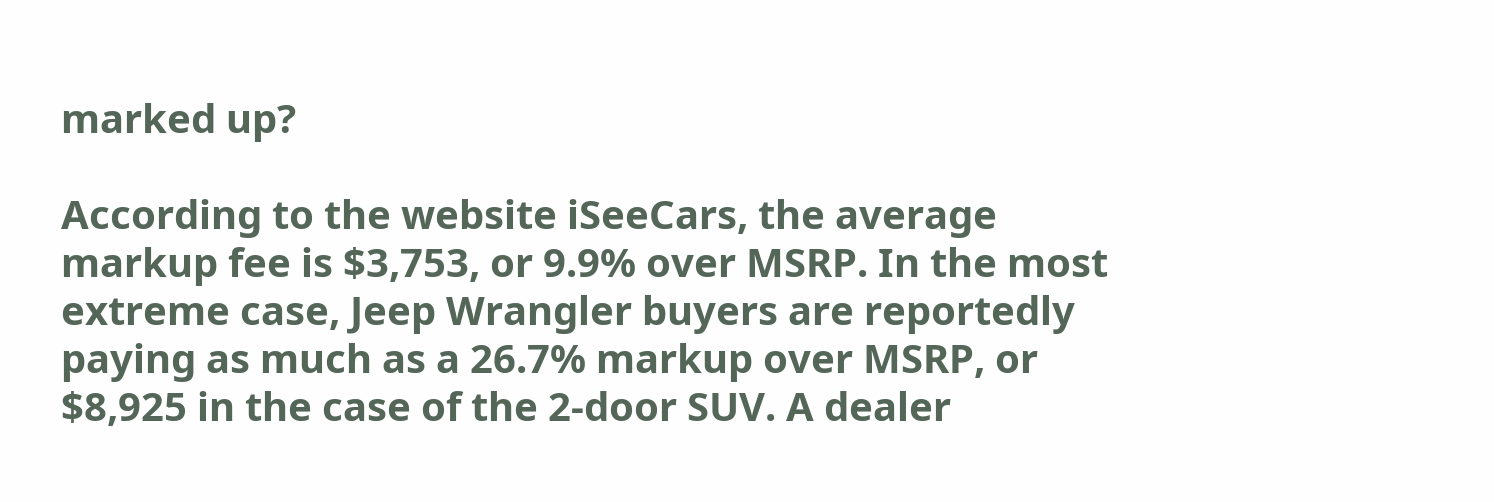marked up?

According to the website iSeeCars, the average markup fee is $3,753, or 9.9% over MSRP. In the most extreme case, Jeep Wrangler buyers are reportedly paying as much as a 26.7% markup over MSRP, or $8,925 in the case of the 2-door SUV. A dealer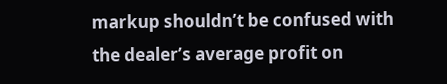markup shouldn’t be confused with the dealer’s average profit on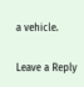a vehicle.

Leave a Reply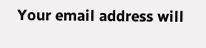Your email address will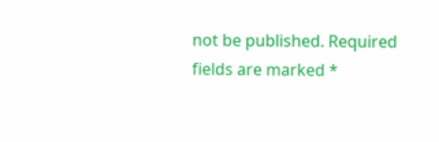not be published. Required fields are marked *